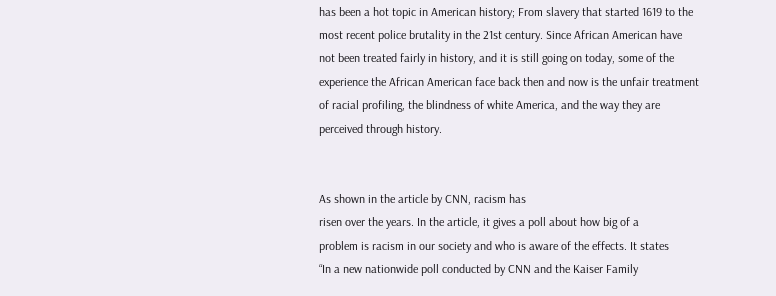has been a hot topic in American history; From slavery that started 1619 to the
most recent police brutality in the 21st century. Since African American have
not been treated fairly in history, and it is still going on today, some of the
experience the African American face back then and now is the unfair treatment
of racial profiling, the blindness of white America, and the way they are
perceived through history.


As shown in the article by CNN, racism has
risen over the years. In the article, it gives a poll about how big of a
problem is racism in our society and who is aware of the effects. It states
“In a new nationwide poll conducted by CNN and the Kaiser Family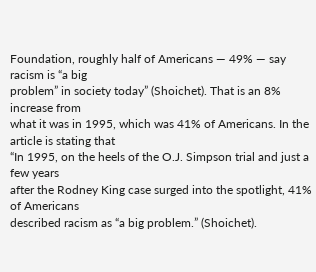Foundation, roughly half of Americans — 49% — say racism is “a big
problem” in society today” (Shoichet). That is an 8% increase from
what it was in 1995, which was 41% of Americans. In the article is stating that
“In 1995, on the heels of the O.J. Simpson trial and just a few years
after the Rodney King case surged into the spotlight, 41% of Americans
described racism as “a big problem.” (Shoichet).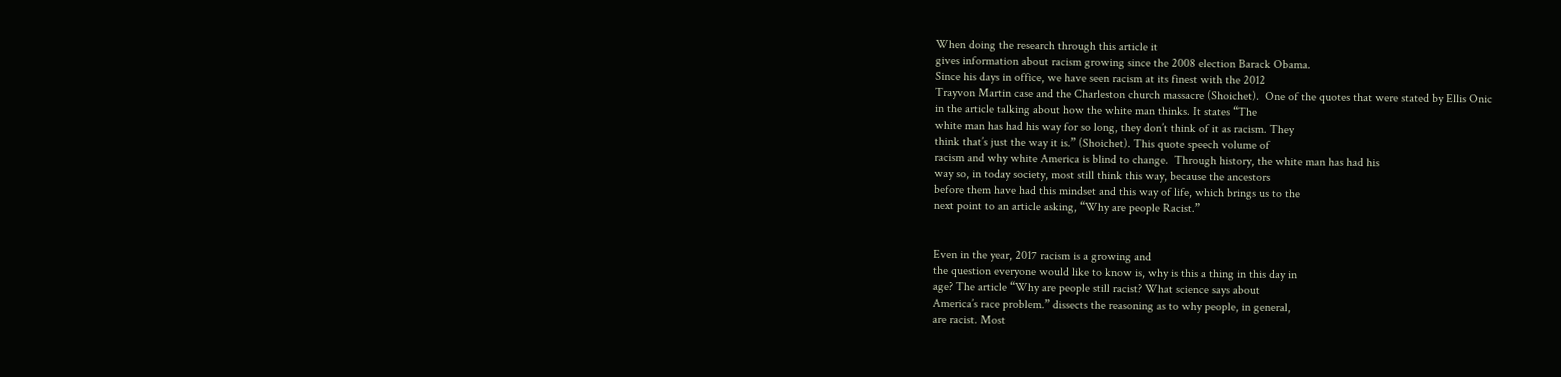When doing the research through this article it
gives information about racism growing since the 2008 election Barack Obama.
Since his days in office, we have seen racism at its finest with the 2012
Trayvon Martin case and the Charleston church massacre (Shoichet).  One of the quotes that were stated by Ellis Onic
in the article talking about how the white man thinks. It states “The
white man has had his way for so long, they don’t think of it as racism. They
think that’s just the way it is.” (Shoichet). This quote speech volume of
racism and why white America is blind to change.  Through history, the white man has had his
way so, in today society, most still think this way, because the ancestors
before them have had this mindset and this way of life, which brings us to the
next point to an article asking, “Why are people Racist.”


Even in the year, 2017 racism is a growing and
the question everyone would like to know is, why is this a thing in this day in
age? The article “Why are people still racist? What science says about
America’s race problem.” dissects the reasoning as to why people, in general,
are racist. Most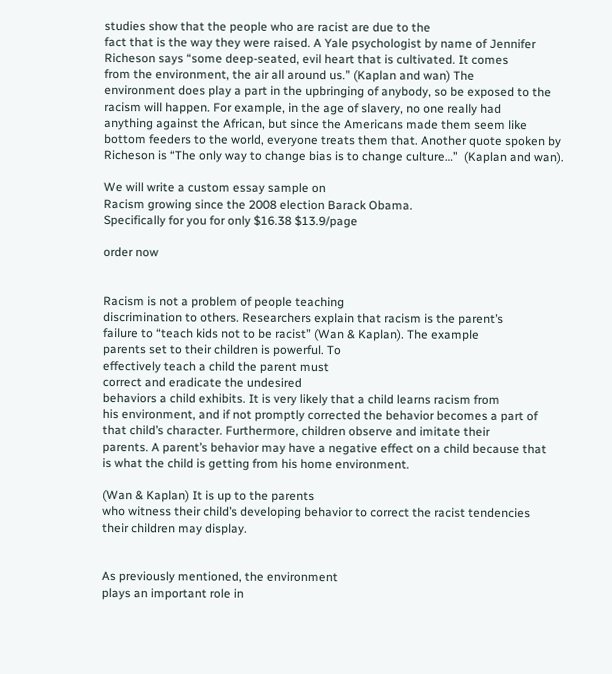studies show that the people who are racist are due to the
fact that is the way they were raised. A Yale psychologist by name of Jennifer
Richeson says “some deep-seated, evil heart that is cultivated. It comes
from the environment, the air all around us.” (Kaplan and wan) The
environment does play a part in the upbringing of anybody, so be exposed to the
racism will happen. For example, in the age of slavery, no one really had
anything against the African, but since the Americans made them seem like
bottom feeders to the world, everyone treats them that. Another quote spoken by
Richeson is “The only way to change bias is to change culture…”  (Kaplan and wan).

We will write a custom essay sample on
Racism growing since the 2008 election Barack Obama.
Specifically for you for only $16.38 $13.9/page

order now


Racism is not a problem of people teaching
discrimination to others. Researchers explain that racism is the parent’s
failure to “teach kids not to be racist” (Wan & Kaplan). The example
parents set to their children is powerful. To
effectively teach a child the parent must
correct and eradicate the undesired
behaviors a child exhibits. It is very likely that a child learns racism from
his environment, and if not promptly corrected the behavior becomes a part of
that child’s character. Furthermore, children observe and imitate their
parents. A parent’s behavior may have a negative effect on a child because that
is what the child is getting from his home environment.

(Wan & Kaplan) It is up to the parents
who witness their child’s developing behavior to correct the racist tendencies
their children may display.


As previously mentioned, the environment
plays an important role in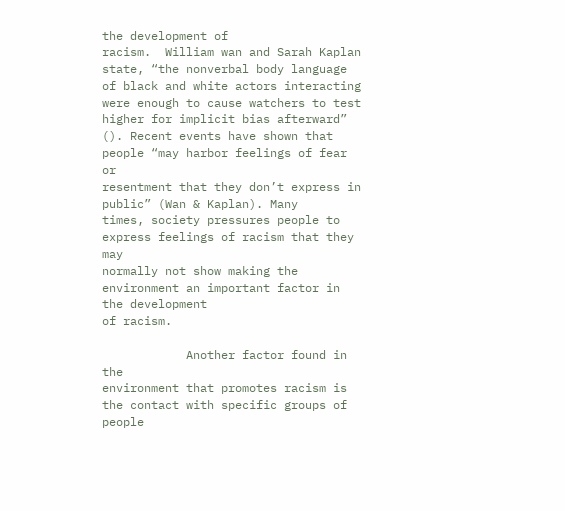the development of
racism.  William wan and Sarah Kaplan
state, “the nonverbal body language of black and white actors interacting
were enough to cause watchers to test higher for implicit bias afterward”
(). Recent events have shown that people “may harbor feelings of fear or
resentment that they don’t express in public” (Wan & Kaplan). Many
times, society pressures people to express feelings of racism that they may
normally not show making the environment an important factor in the development
of racism.

            Another factor found in the
environment that promotes racism is the contact with specific groups of people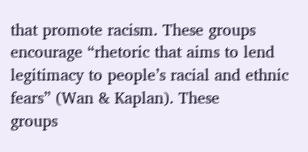that promote racism. These groups encourage “rhetoric that aims to lend
legitimacy to people’s racial and ethnic fears” (Wan & Kaplan). These
groups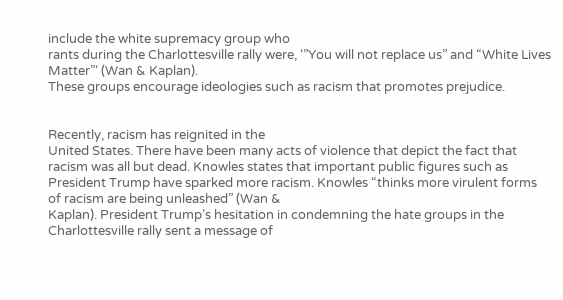include the white supremacy group who
rants during the Charlottesville rally were, ‘”You will not replace us” and “White Lives Matter”‘ (Wan & Kaplan).
These groups encourage ideologies such as racism that promotes prejudice.


Recently, racism has reignited in the
United States. There have been many acts of violence that depict the fact that
racism was all but dead. Knowles states that important public figures such as
President Trump have sparked more racism. Knowles “thinks more virulent forms
of racism are being unleashed” (Wan &
Kaplan). President Trump’s hesitation in condemning the hate groups in the
Charlottesville rally sent a message of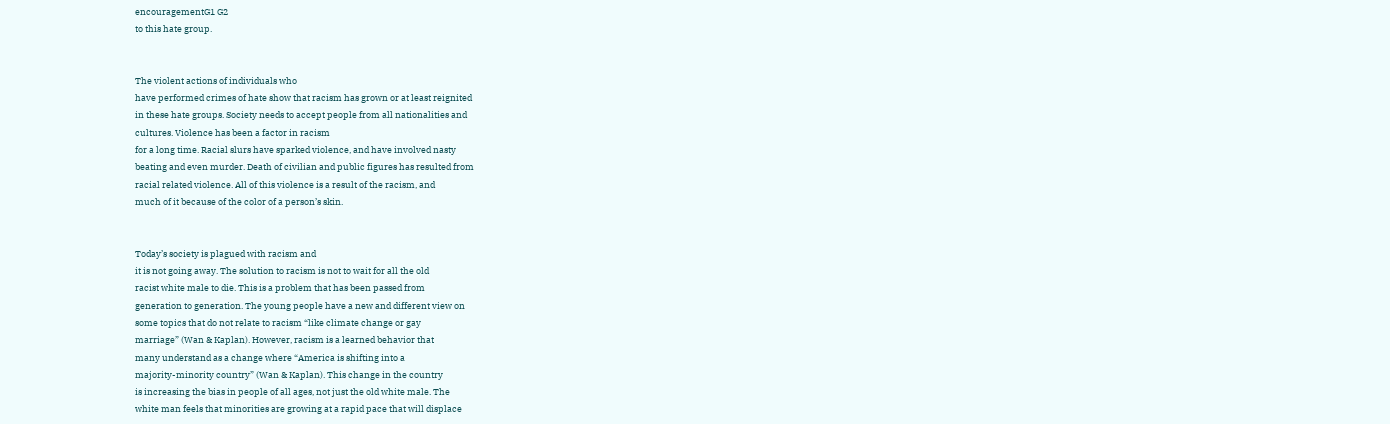encouragementG1 G2
to this hate group.


The violent actions of individuals who
have performed crimes of hate show that racism has grown or at least reignited
in these hate groups. Society needs to accept people from all nationalities and
cultures. Violence has been a factor in racism
for a long time. Racial slurs have sparked violence, and have involved nasty
beating and even murder. Death of civilian and public figures has resulted from
racial related violence. All of this violence is a result of the racism, and
much of it because of the color of a person’s skin.


Today’s society is plagued with racism and
it is not going away. The solution to racism is not to wait for all the old
racist white male to die. This is a problem that has been passed from
generation to generation. The young people have a new and different view on
some topics that do not relate to racism “like climate change or gay
marriage” (Wan & Kaplan). However, racism is a learned behavior that
many understand as a change where “America is shifting into a
majority-minority country” (Wan & Kaplan). This change in the country
is increasing the bias in people of all ages, not just the old white male. The
white man feels that minorities are growing at a rapid pace that will displace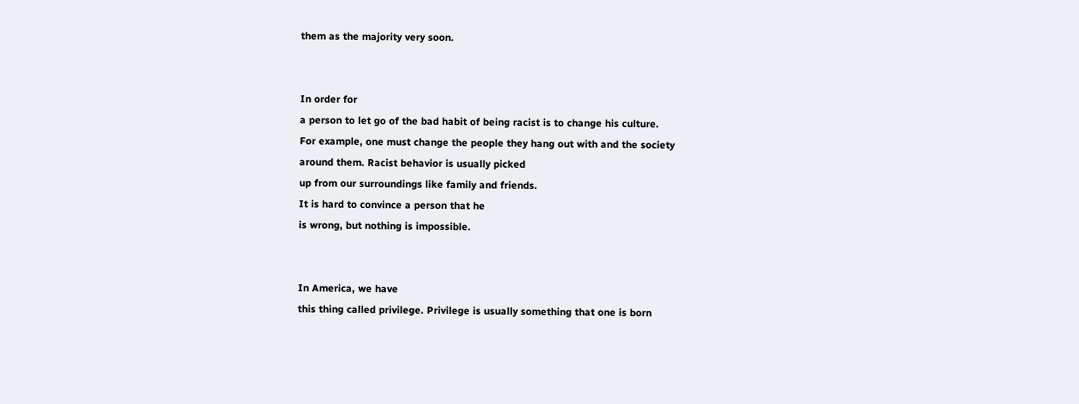them as the majority very soon.


In order for
a person to let go of the bad habit of being racist is to change his culture.
For example, one must change the people they hang out with and the society
around them. Racist behavior is usually picked
up from our surroundings like family and friends.
It is hard to convince a person that he
is wrong, but nothing is impossible.


In America, we have
this thing called privilege. Privilege is usually something that one is born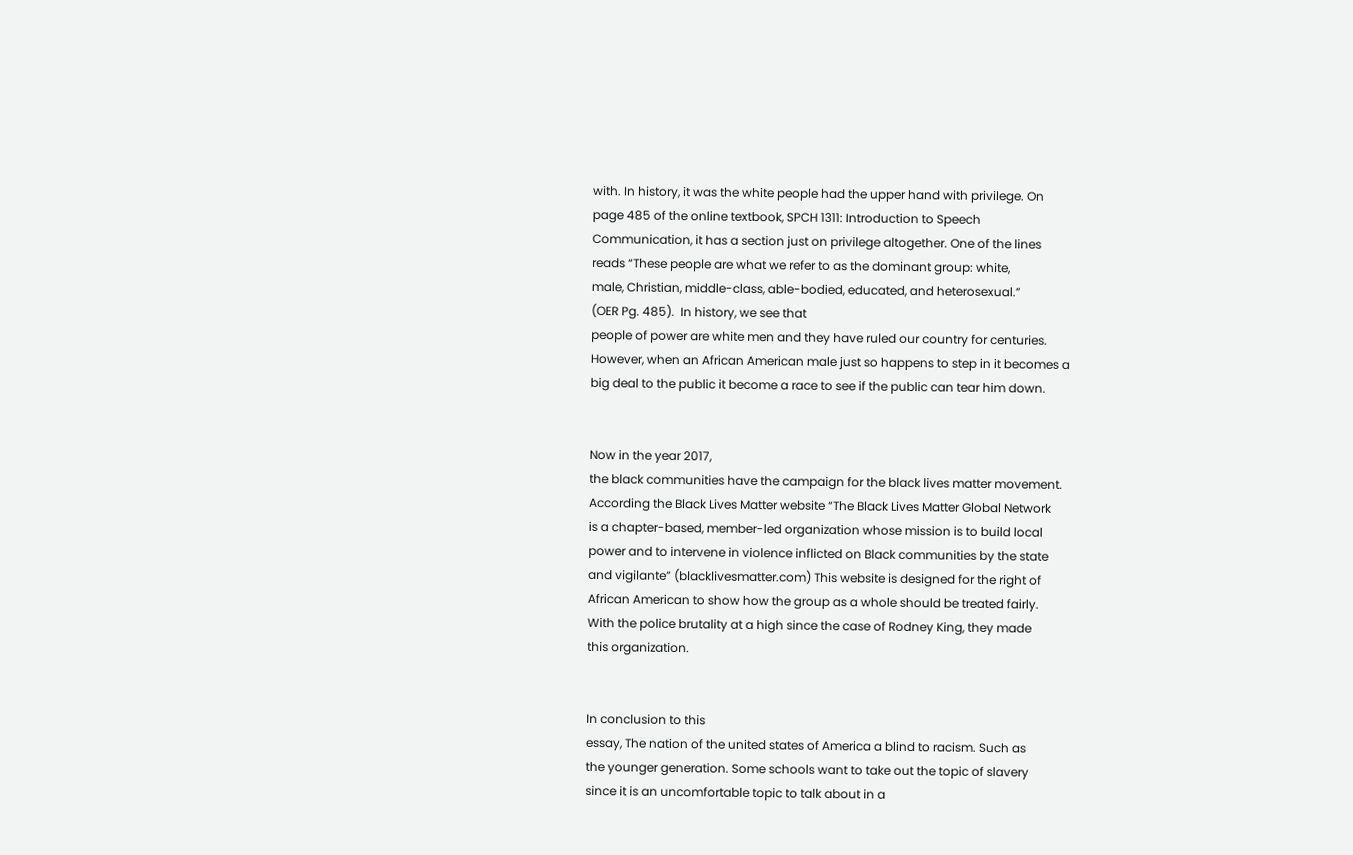with. In history, it was the white people had the upper hand with privilege. On
page 485 of the online textbook, SPCH 1311: Introduction to Speech
Communication, it has a section just on privilege altogether. One of the lines
reads “These people are what we refer to as the dominant group: white,
male, Christian, middle-class, able-bodied, educated, and heterosexual.”
(OER Pg. 485).  In history, we see that
people of power are white men and they have ruled our country for centuries.
However, when an African American male just so happens to step in it becomes a
big deal to the public it become a race to see if the public can tear him down.


Now in the year 2017,
the black communities have the campaign for the black lives matter movement.
According the Black Lives Matter website “The Black Lives Matter Global Network
is a chapter-based, member-led organization whose mission is to build local
power and to intervene in violence inflicted on Black communities by the state
and vigilante” (blacklivesmatter.com) This website is designed for the right of
African American to show how the group as a whole should be treated fairly.
With the police brutality at a high since the case of Rodney King, they made
this organization.


In conclusion to this
essay, The nation of the united states of America a blind to racism. Such as
the younger generation. Some schools want to take out the topic of slavery
since it is an uncomfortable topic to talk about in a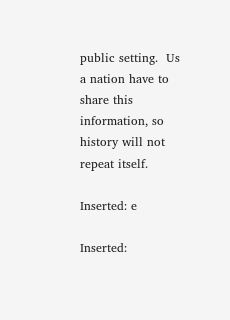public setting.  Us a nation have to share this information, so
history will not repeat itself.

Inserted: e

Inserted: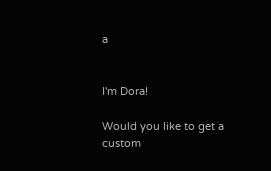a


I'm Dora!

Would you like to get a custom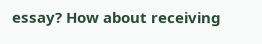essay? How about receiving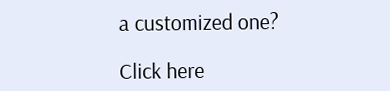a customized one?

Click here